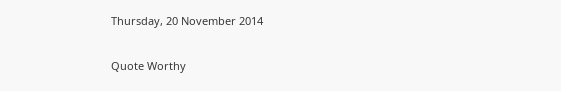Thursday, 20 November 2014

Quote Worthy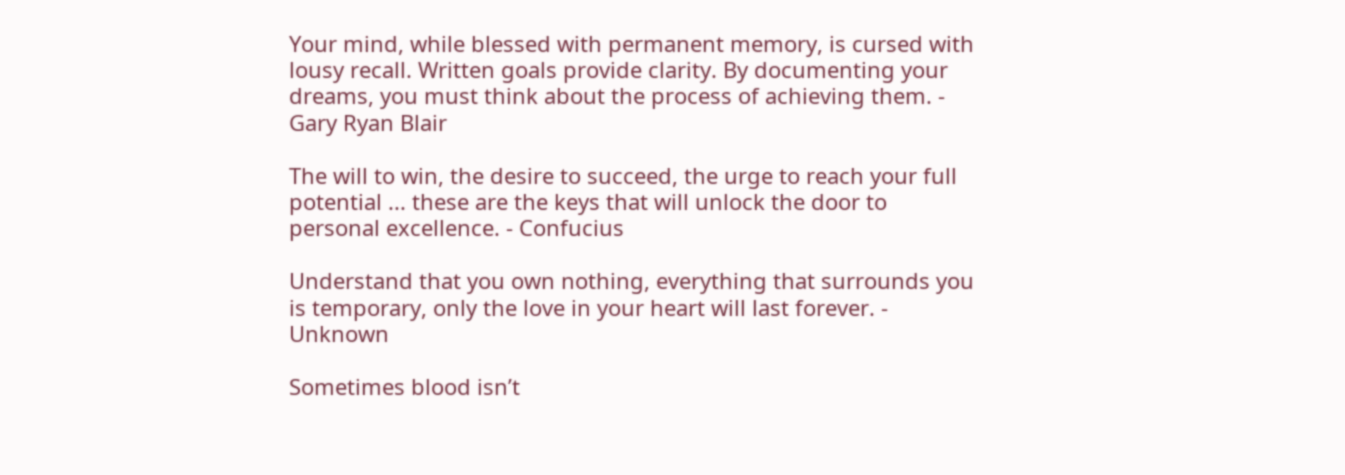Your mind, while blessed with permanent memory, is cursed with lousy recall. Written goals provide clarity. By documenting your dreams, you must think about the process of achieving them. - Gary Ryan Blair

The will to win, the desire to succeed, the urge to reach your full potential ... these are the keys that will unlock the door to personal excellence. - Confucius

Understand that you own nothing, everything that surrounds you is temporary, only the love in your heart will last forever. - Unknown

Sometimes blood isn’t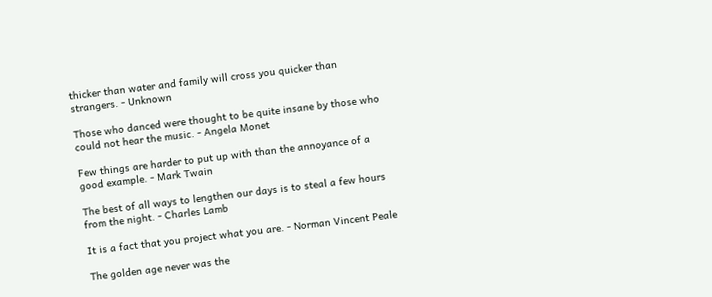thicker than water and family will cross you quicker than strangers. - Unknown

Those who danced were thought to be quite insane by those who could not hear the music. - Angela Monet

Few things are harder to put up with than the annoyance of a good example. - Mark Twain

The best of all ways to lengthen our days is to steal a few hours from the night. - Charles Lamb

It is a fact that you project what you are. - Norman Vincent Peale

The golden age never was the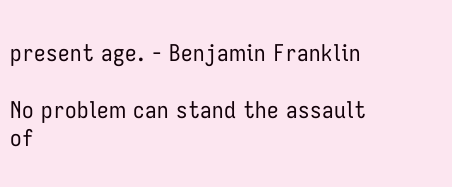present age. - Benjamin Franklin

No problem can stand the assault of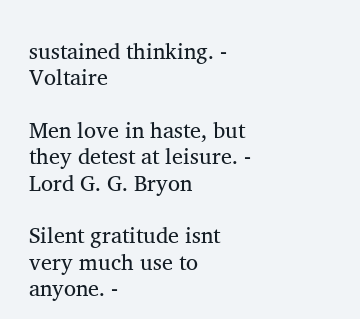sustained thinking. - Voltaire

Men love in haste, but they detest at leisure. - Lord G. G. Bryon

Silent gratitude isnt very much use to anyone. -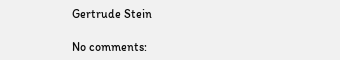Gertrude Stein

No comments: